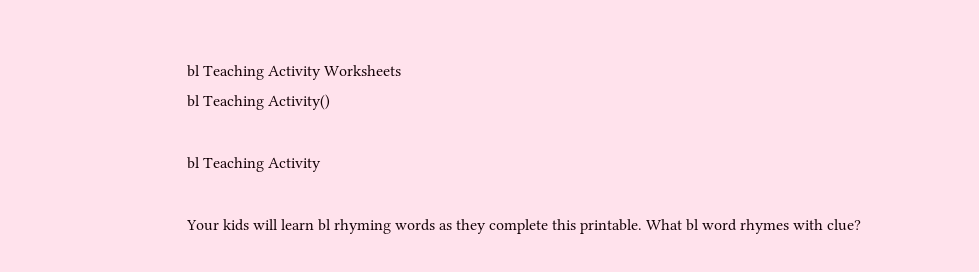bl Teaching Activity Worksheets
bl Teaching Activity()

bl Teaching Activity

Your kids will learn bl rhyming words as they complete this printable. What bl word rhymes with clue?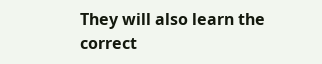They will also learn the correct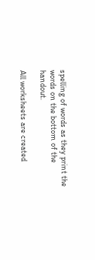spelling of words as they print the words on the bottom of the handout.

All worksheets are created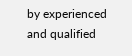by experienced and qualified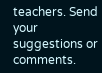teachers. Send your suggestions or comments.